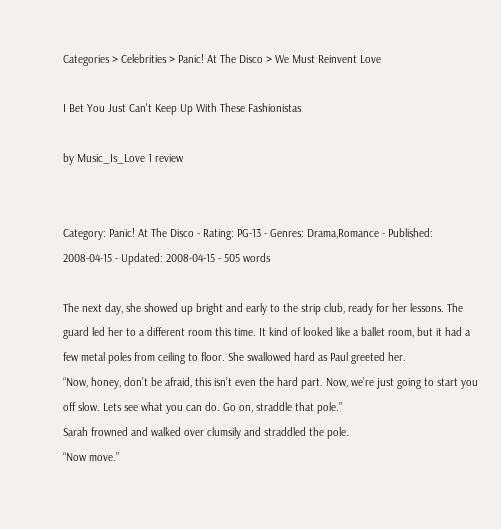Categories > Celebrities > Panic! At The Disco > We Must Reinvent Love

I Bet You Just Can't Keep Up With These Fashionistas

by Music_Is_Love 1 review


Category: Panic! At The Disco - Rating: PG-13 - Genres: Drama,Romance - Published: 2008-04-15 - Updated: 2008-04-15 - 505 words

The next day, she showed up bright and early to the strip club, ready for her lessons. The guard led her to a different room this time. It kind of looked like a ballet room, but it had a few metal poles from ceiling to floor. She swallowed hard as Paul greeted her.
“Now, honey, don’t be afraid, this isn’t even the hard part. Now, we’re just going to start you off slow. Lets see what you can do. Go on, straddle that pole.”
Sarah frowned and walked over clumsily and straddled the pole.
“Now move.”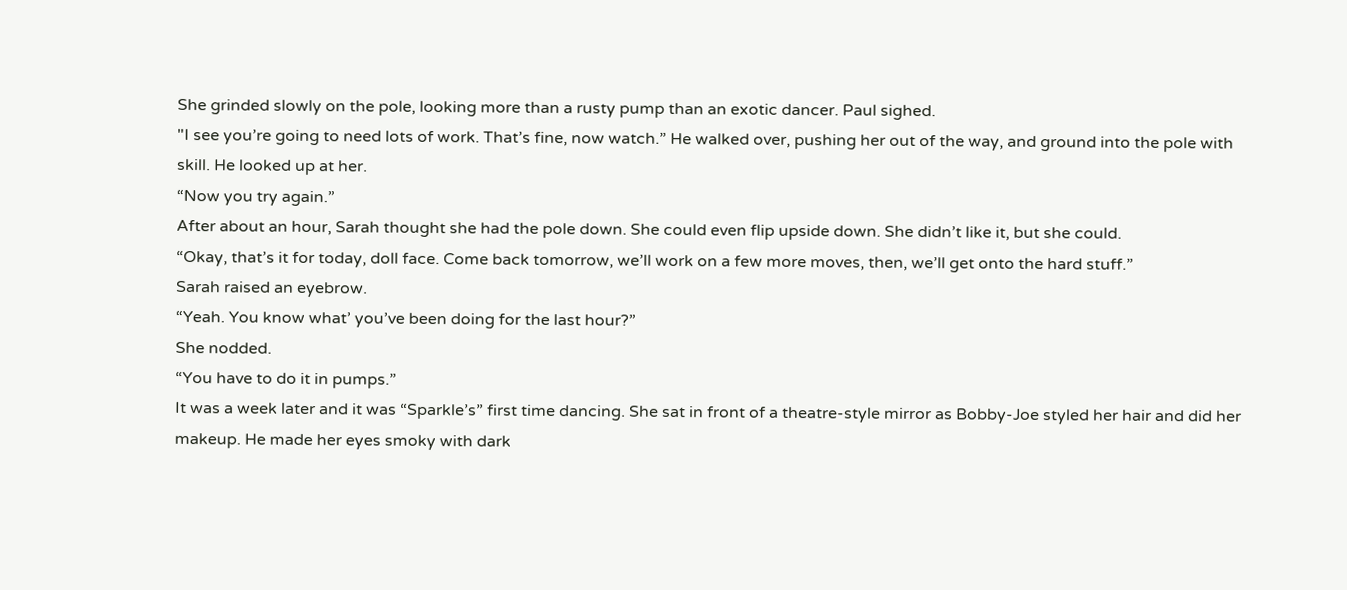She grinded slowly on the pole, looking more than a rusty pump than an exotic dancer. Paul sighed.
"I see you’re going to need lots of work. That’s fine, now watch.” He walked over, pushing her out of the way, and ground into the pole with skill. He looked up at her.
“Now you try again.”
After about an hour, Sarah thought she had the pole down. She could even flip upside down. She didn’t like it, but she could.
“Okay, that’s it for today, doll face. Come back tomorrow, we’ll work on a few more moves, then, we’ll get onto the hard stuff.”
Sarah raised an eyebrow.
“Yeah. You know what’ you’ve been doing for the last hour?”
She nodded.
“You have to do it in pumps.”
It was a week later and it was “Sparkle’s” first time dancing. She sat in front of a theatre-style mirror as Bobby-Joe styled her hair and did her makeup. He made her eyes smoky with dark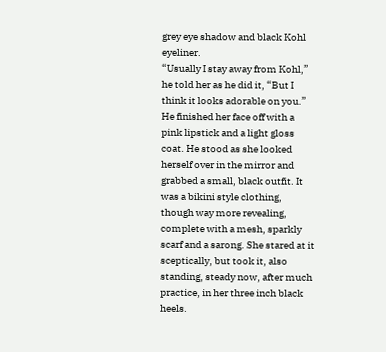grey eye shadow and black Kohl eyeliner.
“Usually I stay away from Kohl,” he told her as he did it, “But I think it looks adorable on you.” He finished her face off with a pink lipstick and a light gloss coat. He stood as she looked herself over in the mirror and grabbed a small, black outfit. It was a bikini style clothing, though way more revealing, complete with a mesh, sparkly scarf and a sarong. She stared at it sceptically, but took it, also standing, steady now, after much practice, in her three inch black heels.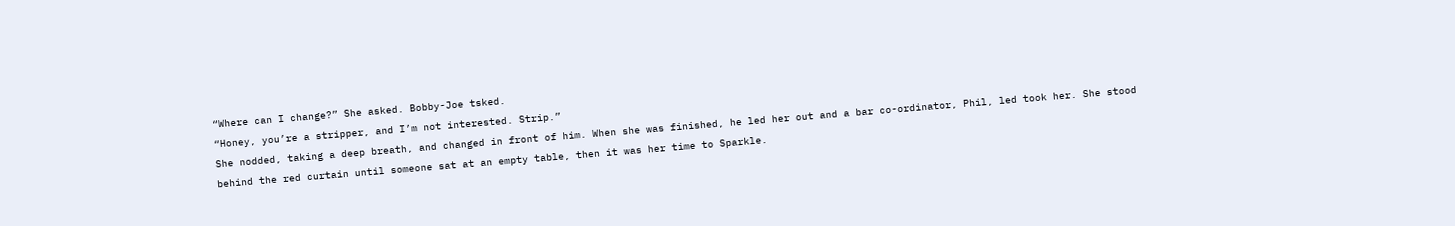“Where can I change?” She asked. Bobby-Joe tsked.
“Honey, you’re a stripper, and I’m not interested. Strip.”
She nodded, taking a deep breath, and changed in front of him. When she was finished, he led her out and a bar co-ordinator, Phil, led took her. She stood behind the red curtain until someone sat at an empty table, then it was her time to Sparkle.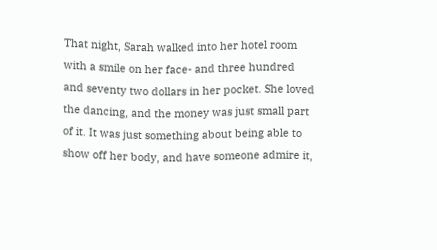That night, Sarah walked into her hotel room with a smile on her face- and three hundred and seventy two dollars in her pocket. She loved the dancing, and the money was just small part of it. It was just something about being able to show off her body, and have someone admire it,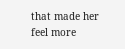that made her feel more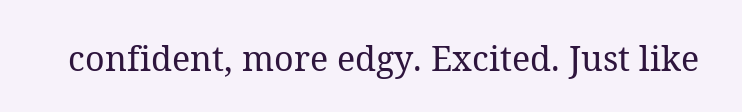confident, more edgy. Excited. Just like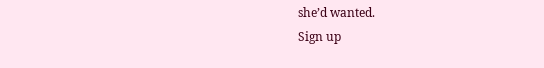she’d wanted.
Sign up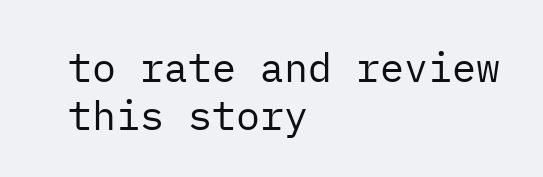to rate and review this story